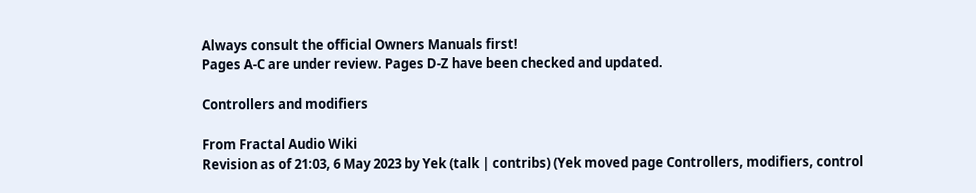Always consult the official Owners Manuals first!
Pages A-C are under review. Pages D-Z have been checked and updated.

Controllers and modifiers

From Fractal Audio Wiki
Revision as of 21:03, 6 May 2023 by Yek (talk | contribs) (Yek moved page Controllers, modifiers, control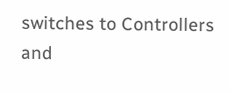switches to Controllers and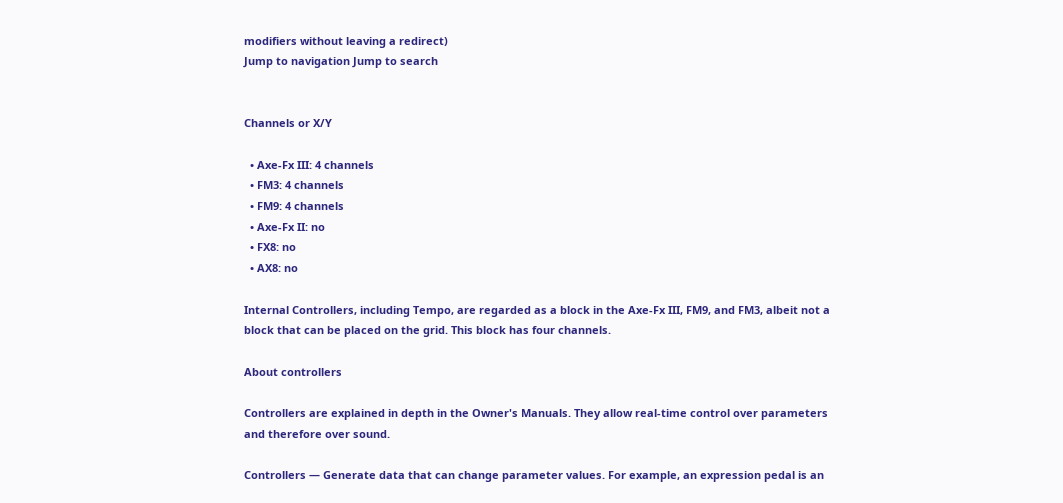modifiers without leaving a redirect)
Jump to navigation Jump to search


Channels or X/Y

  • Axe-Fx III: 4 channels
  • FM3: 4 channels
  • FM9: 4 channels
  • Axe-Fx II: no
  • FX8: no
  • AX8: no

Internal Controllers, including Tempo, are regarded as a block in the Axe-Fx III, FM9, and FM3, albeit not a block that can be placed on the grid. This block has four channels.

About controllers

Controllers are explained in depth in the Owner's Manuals. They allow real-time control over parameters and therefore over sound.

Controllers — Generate data that can change parameter values. For example, an expression pedal is an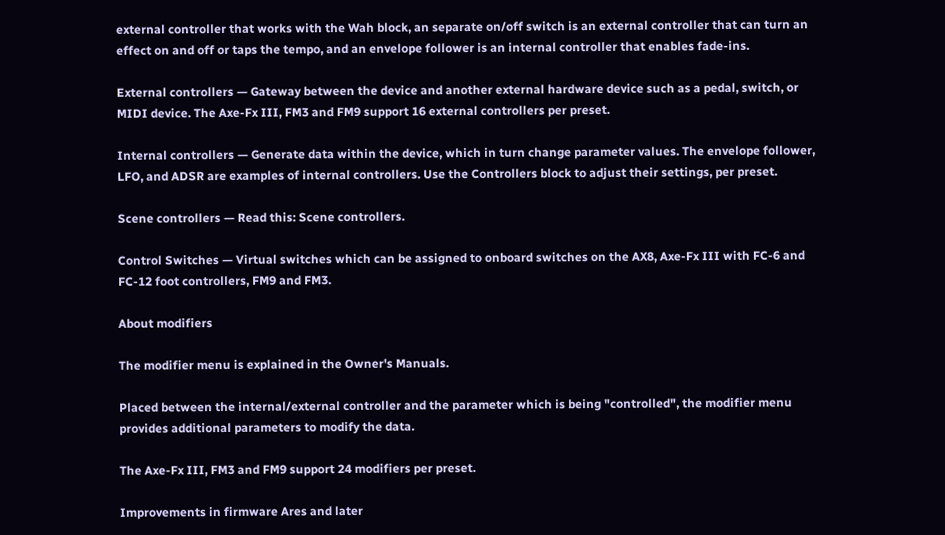external controller that works with the Wah block, an separate on/off switch is an external controller that can turn an effect on and off or taps the tempo, and an envelope follower is an internal controller that enables fade-ins.

External controllers — Gateway between the device and another external hardware device such as a pedal, switch, or MIDI device. The Axe-Fx III, FM3 and FM9 support 16 external controllers per preset.

Internal controllers — Generate data within the device, which in turn change parameter values. The envelope follower, LFO, and ADSR are examples of internal controllers. Use the Controllers block to adjust their settings, per preset.

Scene controllers — Read this: Scene controllers.

Control Switches — Virtual switches which can be assigned to onboard switches on the AX8, Axe-Fx III with FC-6 and FC-12 foot controllers, FM9 and FM3.

About modifiers

The modifier menu is explained in the Owner's Manuals.

Placed between the internal/external controller and the parameter which is being "controlled", the modifier menu provides additional parameters to modify the data.

The Axe-Fx III, FM3 and FM9 support 24 modifiers per preset.

Improvements in firmware Ares and later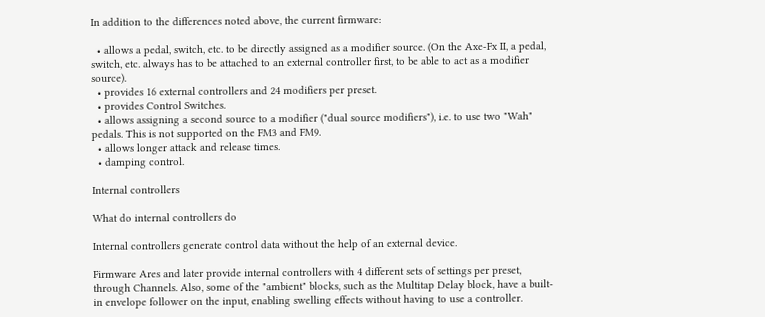In addition to the differences noted above, the current firmware:

  • allows a pedal, switch, etc. to be directly assigned as a modifier source. (On the Axe-Fx II, a pedal, switch, etc. always has to be attached to an external controller first, to be able to act as a modifier source).
  • provides 16 external controllers and 24 modifiers per preset.
  • provides Control Switches.
  • allows assigning a second source to a modifier ("dual source modifiers"), i.e. to use two "Wah" pedals. This is not supported on the FM3 and FM9.
  • allows longer attack and release times.
  • damping control.

Internal controllers

What do internal controllers do

Internal controllers generate control data without the help of an external device.

Firmware Ares and later provide internal controllers with 4 different sets of settings per preset, through Channels. Also, some of the "ambient" blocks, such as the Multitap Delay block, have a built-in envelope follower on the input, enabling swelling effects without having to use a controller.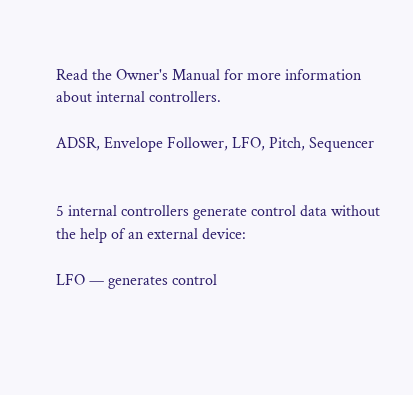Read the Owner's Manual for more information about internal controllers.

ADSR, Envelope Follower, LFO, Pitch, Sequencer


5 internal controllers generate control data without the help of an external device:

LFO — generates control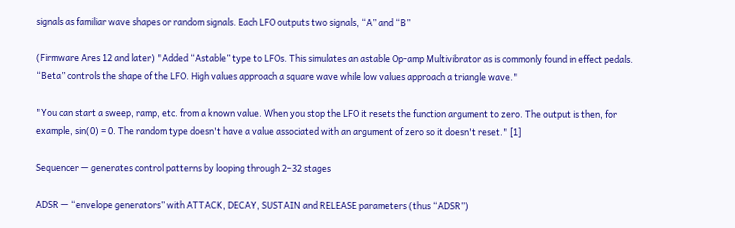signals as familiar wave shapes or random signals. Each LFO outputs two signals, “A” and “B”

(Firmware Ares 12 and later) "Added “Astable” type to LFOs. This simulates an astable Op-amp Multivibrator as is commonly found in effect pedals. “Beta” controls the shape of the LFO. High values approach a square wave while low values approach a triangle wave."

"You can start a sweep, ramp, etc. from a known value. When you stop the LFO it resets the function argument to zero. The output is then, for example, sin(0) = 0. The random type doesn't have a value associated with an argument of zero so it doesn't reset." [1]

Sequencer — generates control patterns by looping through 2–32 stages

ADSR — “envelope generators” with ATTACK, DECAY, SUSTAIN and RELEASE parameters (thus “ADSR”)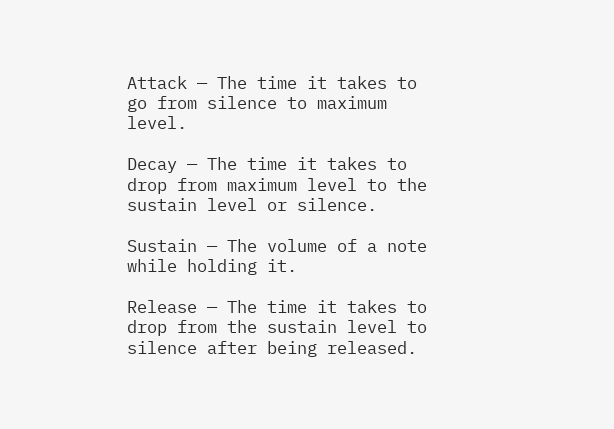Attack — The time it takes to go from silence to maximum level.

Decay — The time it takes to drop from maximum level to the sustain level or silence.

Sustain — The volume of a note while holding it.

Release — The time it takes to drop from the sustain level to silence after being released.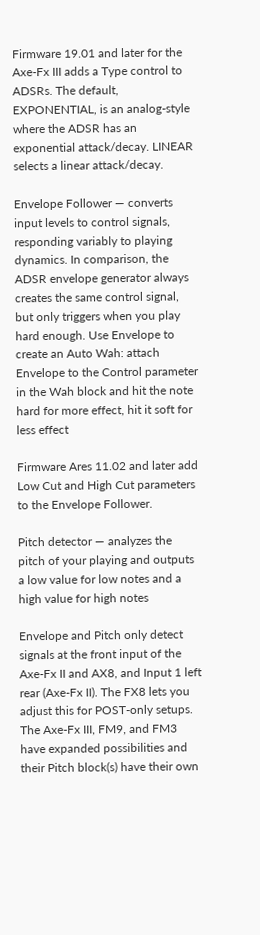Firmware 19.01 and later for the Axe-Fx III adds a Type control to ADSRs. The default, EXPONENTIAL, is an analog-style where the ADSR has an exponential attack/decay. LINEAR selects a linear attack/decay.

Envelope Follower — converts input levels to control signals, responding variably to playing dynamics. In comparison, the ADSR envelope generator always creates the same control signal, but only triggers when you play hard enough. Use Envelope to create an Auto Wah: attach Envelope to the Control parameter in the Wah block and hit the note hard for more effect, hit it soft for less effect

Firmware Ares 11.02 and later add Low Cut and High Cut parameters to the Envelope Follower.

Pitch detector — analyzes the pitch of your playing and outputs a low value for low notes and a high value for high notes

Envelope and Pitch only detect signals at the front input of the Axe-Fx II and AX8, and Input 1 left rear (Axe-Fx II). The FX8 lets you adjust this for POST-only setups. The Axe-Fx III, FM9, and FM3 have expanded possibilities and their Pitch block(s) have their own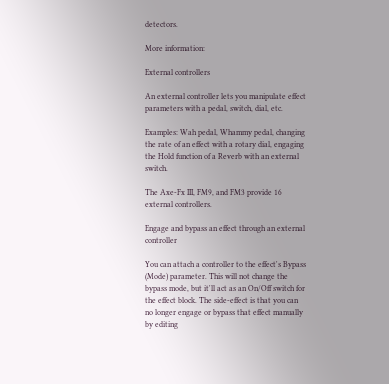detectors.

More information:

External controllers

An external controller lets you manipulate effect parameters with a pedal, switch, dial, etc.

Examples: Wah pedal, Whammy pedal, changing the rate of an effect with a rotary dial, engaging the Hold function of a Reverb with an external switch.

The Axe-Fx III, FM9, and FM3 provide 16 external controllers.

Engage and bypass an effect through an external controller

You can attach a controller to the effect's Bypass (Mode) parameter. This will not change the bypass mode, but it'll act as an On/Off switch for the effect block. The side-effect is that you can no longer engage or bypass that effect manually by editing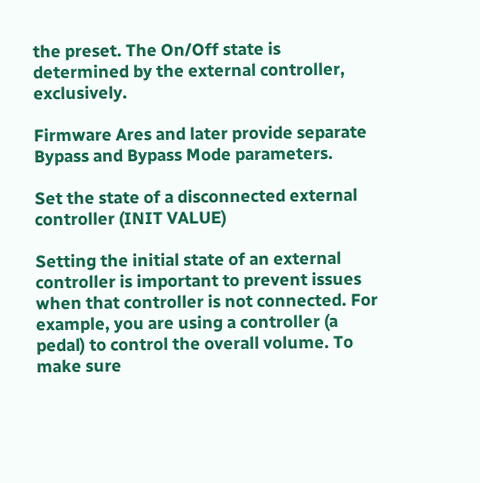the preset. The On/Off state is determined by the external controller, exclusively.

Firmware Ares and later provide separate Bypass and Bypass Mode parameters.

Set the state of a disconnected external controller (INIT VALUE)

Setting the initial state of an external controller is important to prevent issues when that controller is not connected. For example, you are using a controller (a pedal) to control the overall volume. To make sure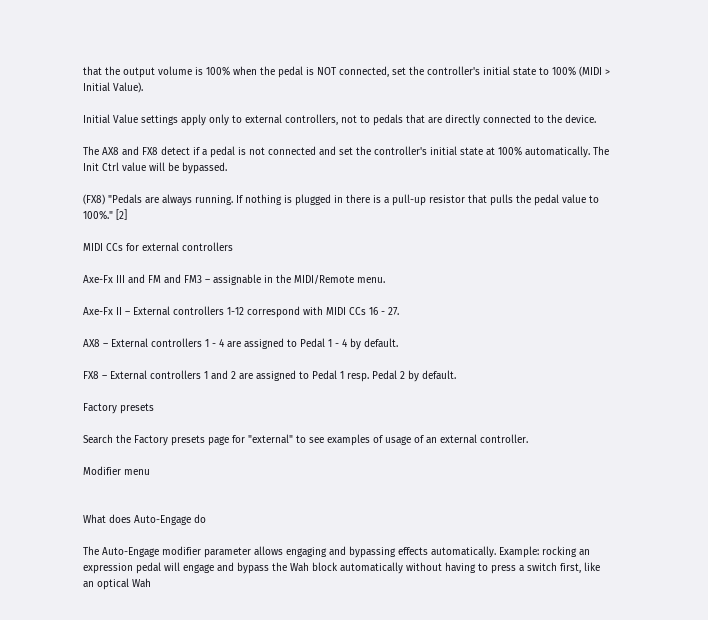that the output volume is 100% when the pedal is NOT connected, set the controller's initial state to 100% (MIDI > Initial Value).

Initial Value settings apply only to external controllers, not to pedals that are directly connected to the device.

The AX8 and FX8 detect if a pedal is not connected and set the controller's initial state at 100% automatically. The Init Ctrl value will be bypassed.

(FX8) "Pedals are always running. If nothing is plugged in there is a pull-up resistor that pulls the pedal value to 100%." [2]

MIDI CCs for external controllers

Axe-Fx III and FM and FM3 – assignable in the MIDI/Remote menu.

Axe-Fx II – External controllers 1-12 correspond with MIDI CCs 16 - 27.

AX8 – External controllers 1 - 4 are assigned to Pedal 1 - 4 by default.

FX8 – External controllers 1 and 2 are assigned to Pedal 1 resp. Pedal 2 by default.

Factory presets

Search the Factory presets page for "external" to see examples of usage of an external controller.

Modifier menu


What does Auto-Engage do

The Auto-Engage modifier parameter allows engaging and bypassing effects automatically. Example: rocking an expression pedal will engage and bypass the Wah block automatically without having to press a switch first, like an optical Wah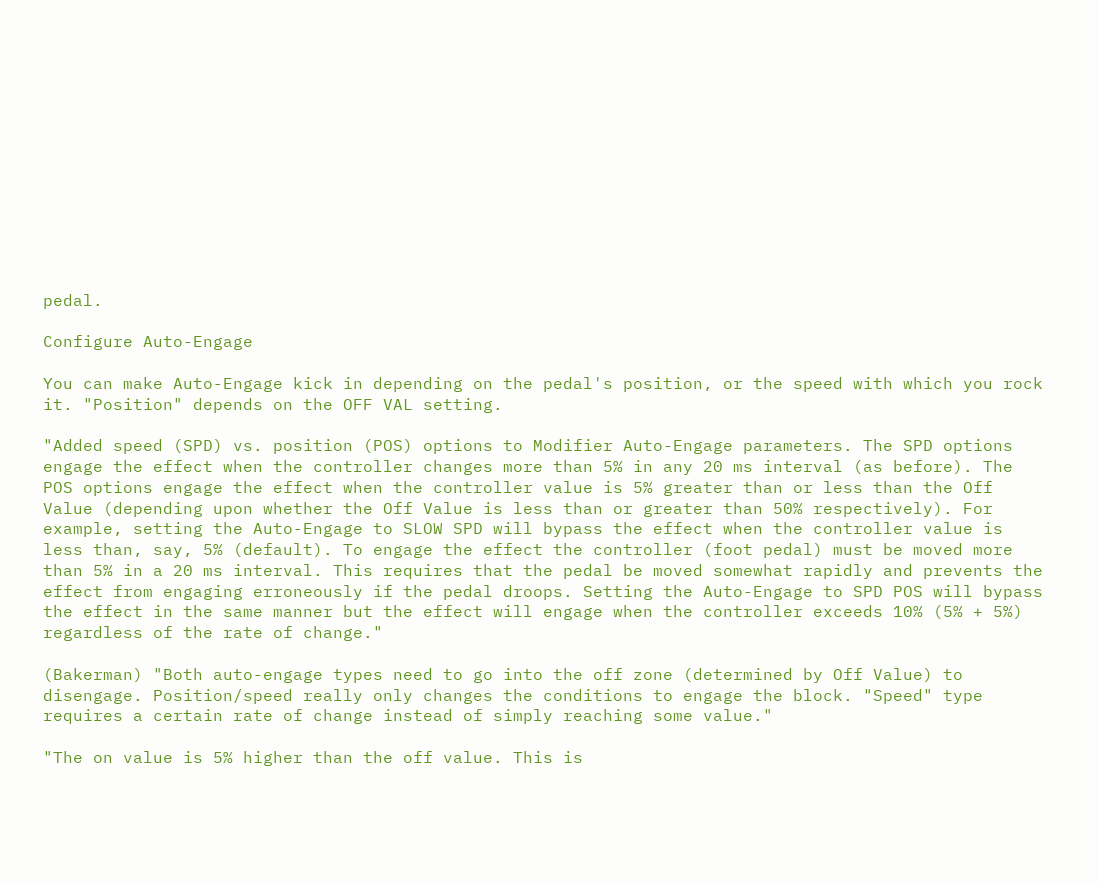pedal.

Configure Auto-Engage

You can make Auto-Engage kick in depending on the pedal's position, or the speed with which you rock it. "Position" depends on the OFF VAL setting.

"Added speed (SPD) vs. position (POS) options to Modifier Auto-Engage parameters. The SPD options engage the effect when the controller changes more than 5% in any 20 ms interval (as before). The POS options engage the effect when the controller value is 5% greater than or less than the Off Value (depending upon whether the Off Value is less than or greater than 50% respectively). For example, setting the Auto-Engage to SLOW SPD will bypass the effect when the controller value is less than, say, 5% (default). To engage the effect the controller (foot pedal) must be moved more than 5% in a 20 ms interval. This requires that the pedal be moved somewhat rapidly and prevents the effect from engaging erroneously if the pedal droops. Setting the Auto-Engage to SPD POS will bypass the effect in the same manner but the effect will engage when the controller exceeds 10% (5% + 5%) regardless of the rate of change."

(Bakerman) "Both auto-engage types need to go into the off zone (determined by Off Value) to disengage. Position/speed really only changes the conditions to engage the block. "Speed" type requires a certain rate of change instead of simply reaching some value."

"The on value is 5% higher than the off value. This is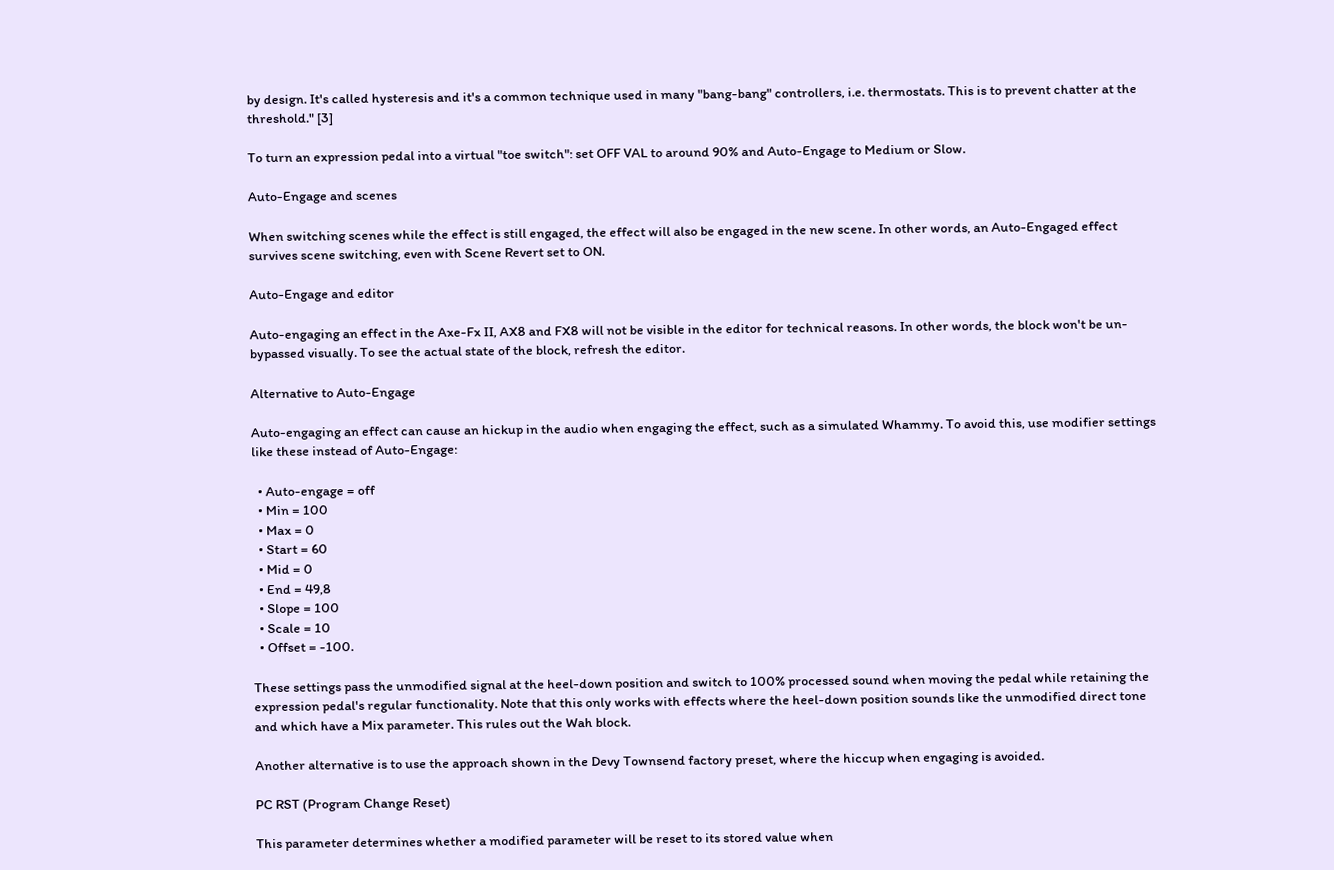by design. It's called hysteresis and it's a common technique used in many "bang-bang" controllers, i.e. thermostats. This is to prevent chatter at the threshold." [3]

To turn an expression pedal into a virtual "toe switch": set OFF VAL to around 90% and Auto-Engage to Medium or Slow.

Auto-Engage and scenes

When switching scenes while the effect is still engaged, the effect will also be engaged in the new scene. In other words, an Auto-Engaged effect survives scene switching, even with Scene Revert set to ON.

Auto-Engage and editor

Auto-engaging an effect in the Axe-Fx II, AX8 and FX8 will not be visible in the editor for technical reasons. In other words, the block won't be un-bypassed visually. To see the actual state of the block, refresh the editor.

Alternative to Auto-Engage

Auto-engaging an effect can cause an hickup in the audio when engaging the effect, such as a simulated Whammy. To avoid this, use modifier settings like these instead of Auto-Engage:

  • Auto-engage = off
  • Min = 100
  • Max = 0
  • Start = 60
  • Mid = 0
  • End = 49,8
  • Slope = 100
  • Scale = 10
  • Offset = -100.

These settings pass the unmodified signal at the heel-down position and switch to 100% processed sound when moving the pedal while retaining the expression pedal's regular functionality. Note that this only works with effects where the heel-down position sounds like the unmodified direct tone and which have a Mix parameter. This rules out the Wah block.

Another alternative is to use the approach shown in the Devy Townsend factory preset, where the hiccup when engaging is avoided.

PC RST (Program Change Reset)

This parameter determines whether a modified parameter will be reset to its stored value when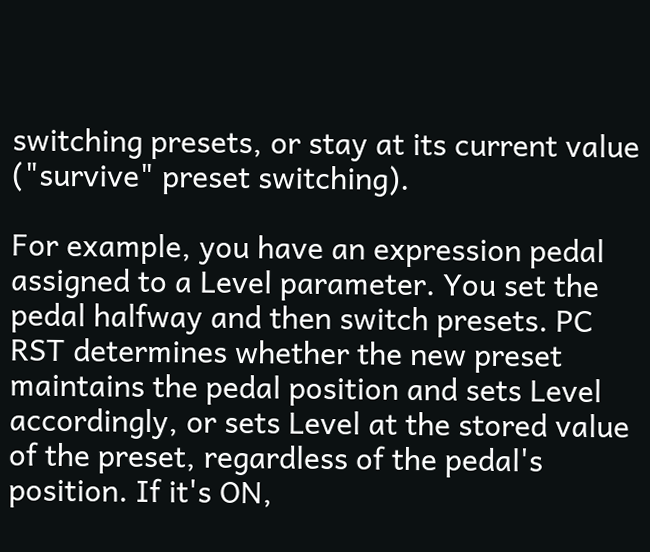switching presets, or stay at its current value ("survive" preset switching).

For example, you have an expression pedal assigned to a Level parameter. You set the pedal halfway and then switch presets. PC RST determines whether the new preset maintains the pedal position and sets Level accordingly, or sets Level at the stored value of the preset, regardless of the pedal's position. If it's ON,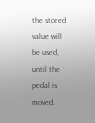the stored value will be used, until the pedal is moved.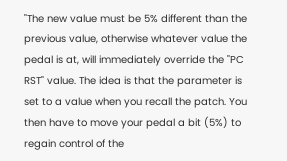"The new value must be 5% different than the previous value, otherwise whatever value the pedal is at, will immediately override the "PC RST" value. The idea is that the parameter is set to a value when you recall the patch. You then have to move your pedal a bit (5%) to regain control of the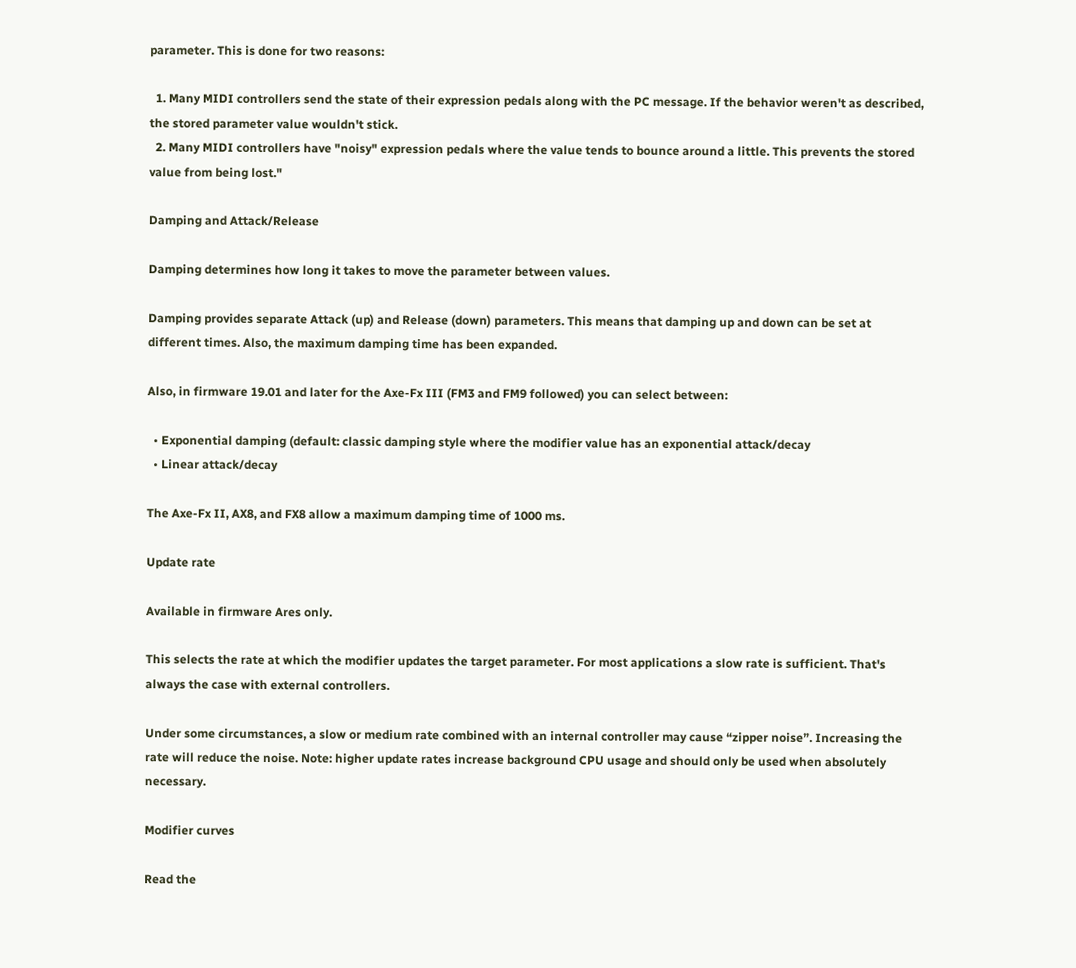parameter. This is done for two reasons:

  1. Many MIDI controllers send the state of their expression pedals along with the PC message. If the behavior weren't as described, the stored parameter value wouldn't stick.
  2. Many MIDI controllers have "noisy" expression pedals where the value tends to bounce around a little. This prevents the stored value from being lost."

Damping and Attack/Release

Damping determines how long it takes to move the parameter between values.

Damping provides separate Attack (up) and Release (down) parameters. This means that damping up and down can be set at different times. Also, the maximum damping time has been expanded.

Also, in firmware 19.01 and later for the Axe-Fx III (FM3 and FM9 followed) you can select between:

  • Exponential damping (default: classic damping style where the modifier value has an exponential attack/decay
  • Linear attack/decay

The Axe-Fx II, AX8, and FX8 allow a maximum damping time of 1000 ms.

Update rate

Available in firmware Ares only.

This selects the rate at which the modifier updates the target parameter. For most applications a slow rate is sufficient. That's always the case with external controllers.

Under some circumstances, a slow or medium rate combined with an internal controller may cause “zipper noise”. Increasing the rate will reduce the noise. Note: higher update rates increase background CPU usage and should only be used when absolutely necessary.

Modifier curves

Read the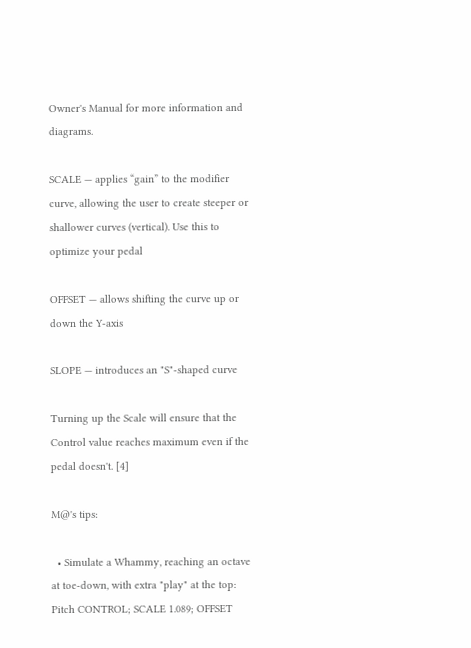Owner's Manual for more information and diagrams.

SCALE — applies “gain” to the modifier curve, allowing the user to create steeper or shallower curves (vertical). Use this to optimize your pedal

OFFSET — allows shifting the curve up or down the Y-axis

SLOPE — introduces an "S"-shaped curve

Turning up the Scale will ensure that the Control value reaches maximum even if the pedal doesn't. [4]

M@'s tips:

  • Simulate a Whammy, reaching an octave at toe-down, with extra "play" at the top: Pitch CONTROL; SCALE 1.089; OFFSET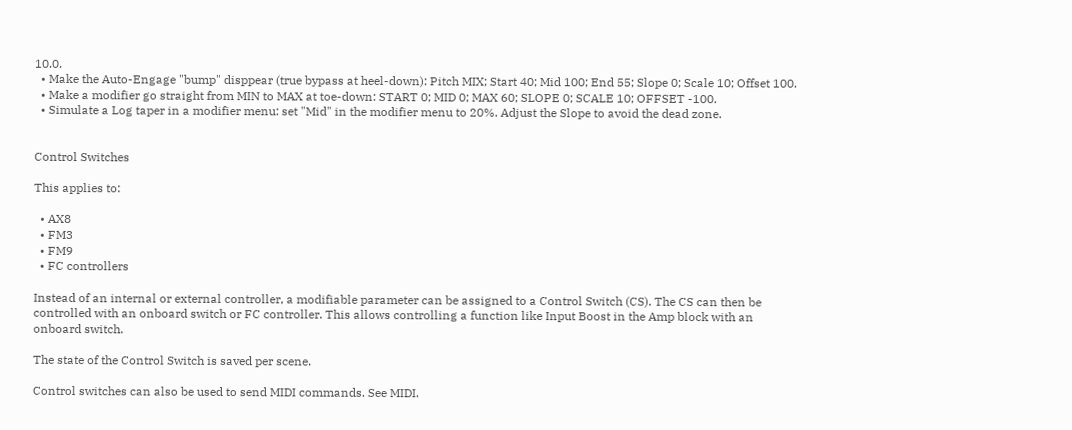10.0.
  • Make the Auto-Engage "bump" disppear (true bypass at heel-down): Pitch MIX; Start 40; Mid 100; End 55; Slope 0; Scale 10; Offset 100.
  • Make a modifier go straight from MIN to MAX at toe-down: START 0; MID 0; MAX 60; SLOPE 0; SCALE 10; OFFSET -100.
  • Simulate a Log taper in a modifier menu: set "Mid" in the modifier menu to 20%. Adjust the Slope to avoid the dead zone.


Control Switches

This applies to:

  • AX8
  • FM3
  • FM9
  • FC controllers

Instead of an internal or external controller, a modifiable parameter can be assigned to a Control Switch (CS). The CS can then be controlled with an onboard switch or FC controller. This allows controlling a function like Input Boost in the Amp block with an onboard switch.

The state of the Control Switch is saved per scene.

Control switches can also be used to send MIDI commands. See MIDI.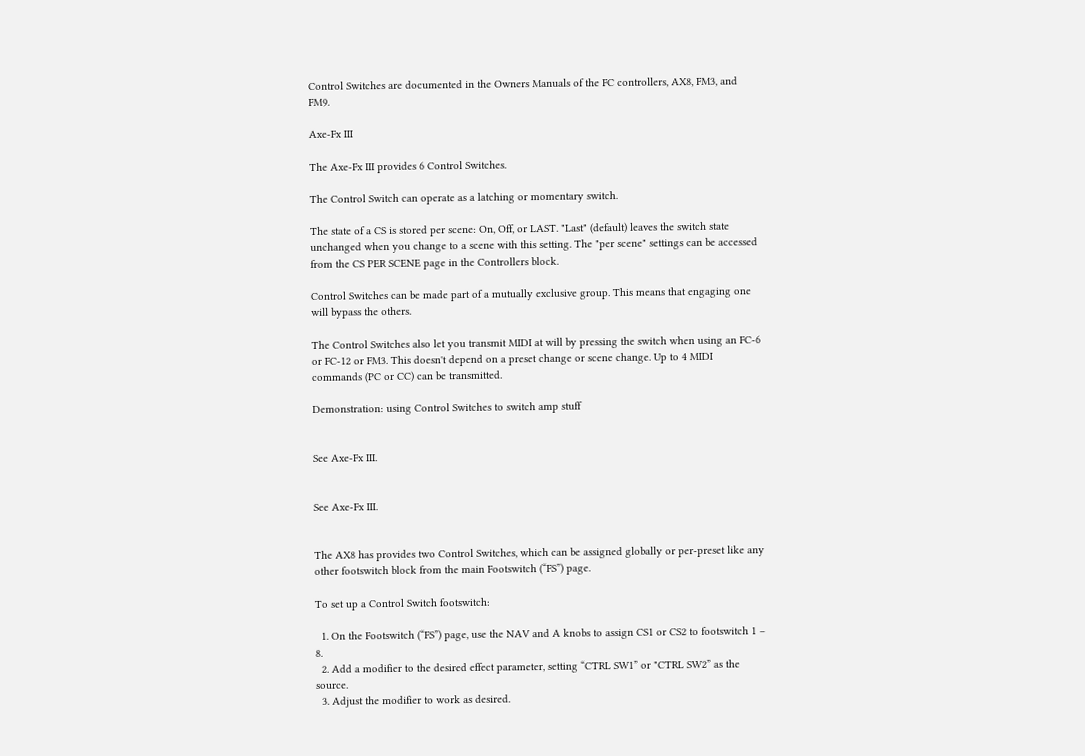Control Switches are documented in the Owners Manuals of the FC controllers, AX8, FM3, and FM9.

Axe-Fx III

The Axe-Fx III provides 6 Control Switches.

The Control Switch can operate as a latching or momentary switch.

The state of a CS is stored per scene: On, Off, or LAST. "Last" (default) leaves the switch state unchanged when you change to a scene with this setting. The "per scene" settings can be accessed from the CS PER SCENE page in the Controllers block.

Control Switches can be made part of a mutually exclusive group. This means that engaging one will bypass the others.

The Control Switches also let you transmit MIDI at will by pressing the switch when using an FC-6 or FC-12 or FM3. This doesn't depend on a preset change or scene change. Up to 4 MIDI commands (PC or CC) can be transmitted.

Demonstration: using Control Switches to switch amp stuff


See Axe-Fx III.


See Axe-Fx III.


The AX8 has provides two Control Switches, which can be assigned globally or per-preset like any other footswitch block from the main Footswitch (“FS”) page.

To set up a Control Switch footswitch:

  1. On the Footswitch (“FS”) page, use the NAV and A knobs to assign CS1 or CS2 to footswitch 1 – 8.
  2. Add a modifier to the desired effect parameter, setting “CTRL SW1” or "CTRL SW2” as the source.
  3. Adjust the modifier to work as desired.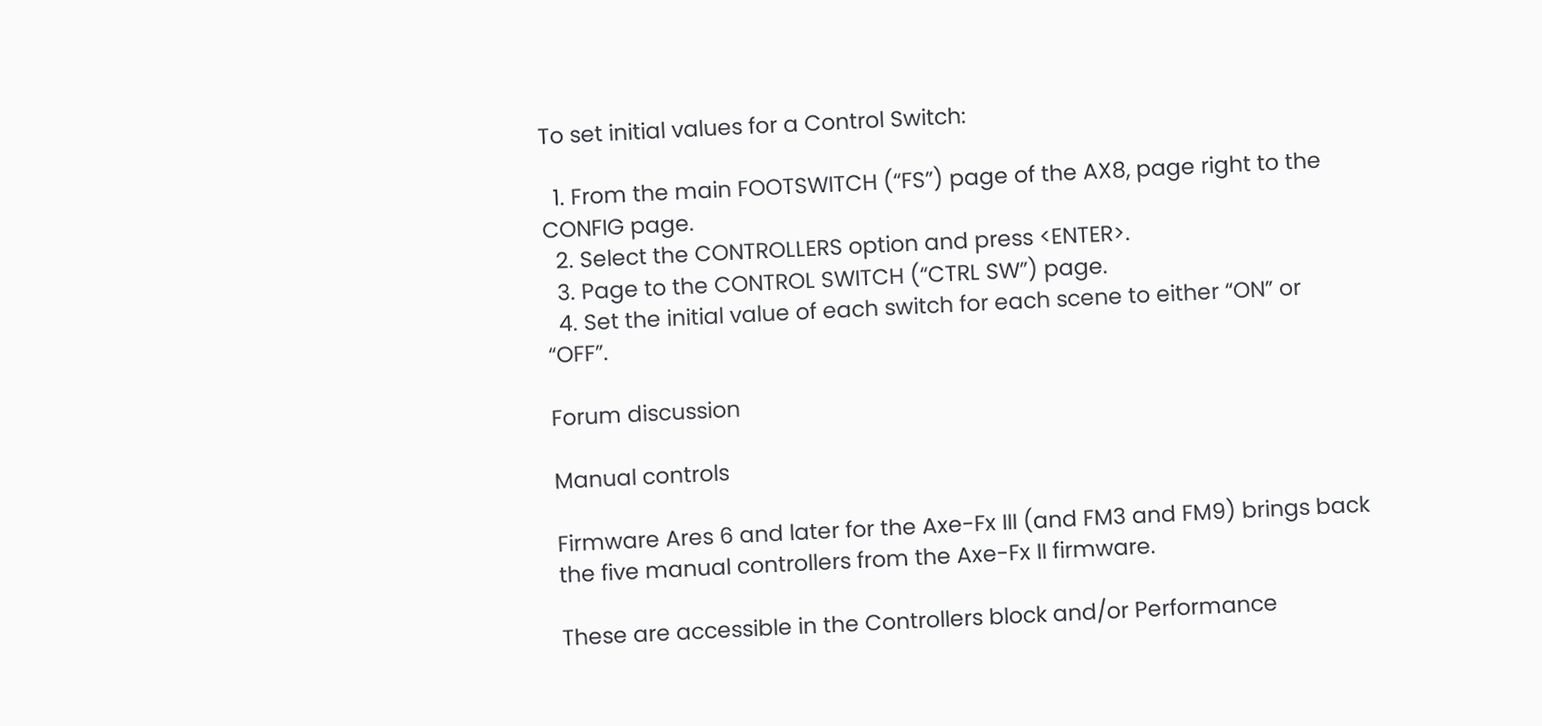To set initial values for a Control Switch:

  1. From the main FOOTSWITCH (“FS”) page of the AX8, page right to the CONFIG page.
  2. Select the CONTROLLERS option and press <ENTER>.
  3. Page to the CONTROL SWITCH (“CTRL SW”) page.
  4. Set the initial value of each switch for each scene to either “ON” or “OFF”.

Forum discussion

Manual controls

Firmware Ares 6 and later for the Axe-Fx III (and FM3 and FM9) brings back the five manual controllers from the Axe-Fx II firmware.

These are accessible in the Controllers block and/or Performance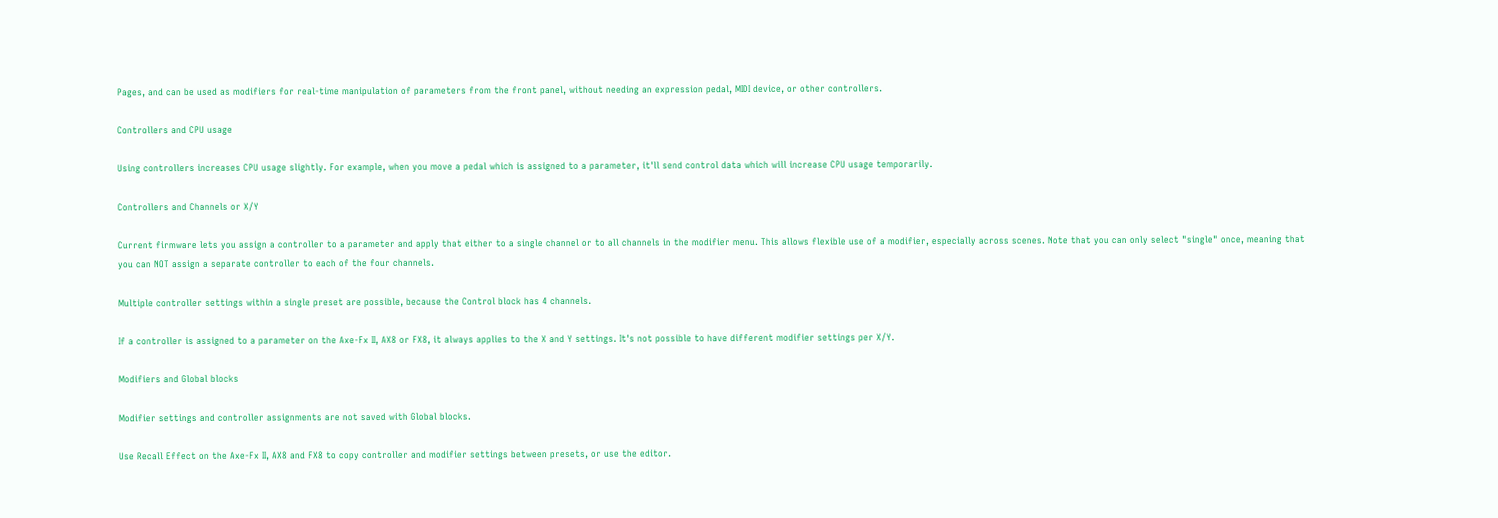Pages, and can be used as modifiers for real-time manipulation of parameters from the front panel, without needing an expression pedal, MIDI device, or other controllers.

Controllers and CPU usage

Using controllers increases CPU usage slightly. For example, when you move a pedal which is assigned to a parameter, it'll send control data which will increase CPU usage temporarily.

Controllers and Channels or X/Y

Current firmware lets you assign a controller to a parameter and apply that either to a single channel or to all channels in the modifier menu. This allows flexible use of a modifier, especially across scenes. Note that you can only select "single" once, meaning that you can NOT assign a separate controller to each of the four channels.

Multiple controller settings within a single preset are possible, because the Control block has 4 channels.

If a controller is assigned to a parameter on the Axe-Fx II, AX8 or FX8, it always applies to the X and Y settings. It's not possible to have different modifier settings per X/Y.

Modifiers and Global blocks

Modifier settings and controller assignments are not saved with Global blocks.

Use Recall Effect on the Axe-Fx II, AX8 and FX8 to copy controller and modifier settings between presets, or use the editor.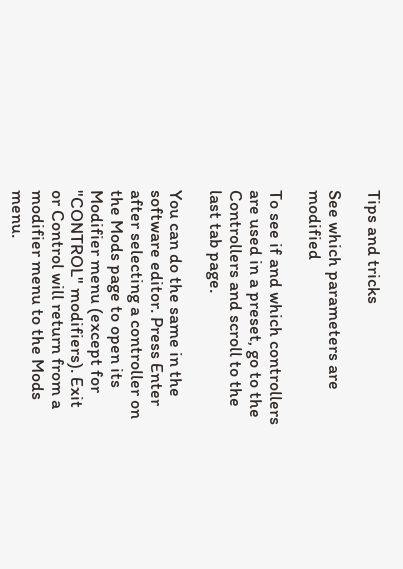Tips and tricks

See which parameters are modified

To see if and which controllers are used in a preset, go to the Controllers and scroll to the last tab page.

You can do the same in the software editor. Press Enter after selecting a controller on the Mods page to open its Modifier menu (except for "CONTROL" modifiers). Exit or Control will return from a modifier menu to the Mods menu.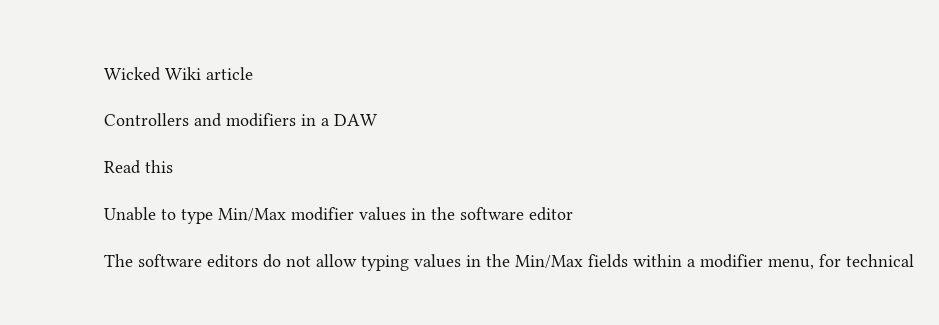Wicked Wiki article

Controllers and modifiers in a DAW

Read this

Unable to type Min/Max modifier values in the software editor

The software editors do not allow typing values in the Min/Max fields within a modifier menu, for technical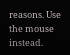reasons. Use the mouse instead.